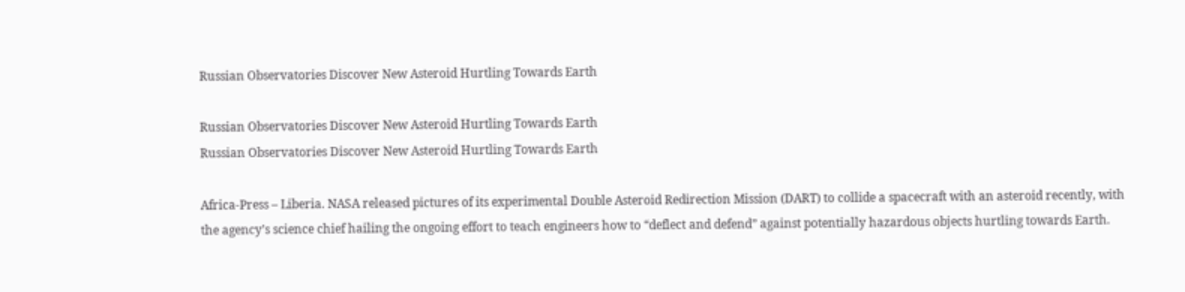Russian Observatories Discover New Asteroid Hurtling Towards Earth

Russian Observatories Discover New Asteroid Hurtling Towards Earth
Russian Observatories Discover New Asteroid Hurtling Towards Earth

Africa-Press – Liberia. NASA released pictures of its experimental Double Asteroid Redirection Mission (DART) to collide a spacecraft with an asteroid recently, with the agency’s science chief hailing the ongoing effort to teach engineers how to “deflect and defend” against potentially hazardous objects hurtling towards Earth.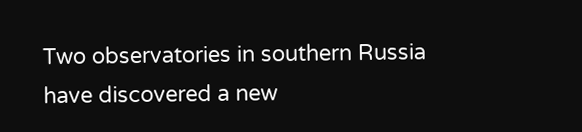Two observatories in southern Russia have discovered a new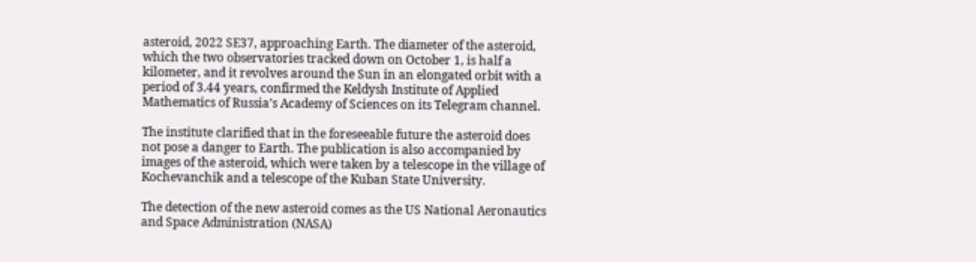asteroid, 2022 SE37, approaching Earth. The diameter of the asteroid, which the two observatories tracked down on October 1, is half a kilometer, and it revolves around the Sun in an elongated orbit with a period of 3.44 years, confirmed the Keldysh Institute of Applied Mathematics of Russia’s Academy of Sciences on its Telegram channel.

The institute clarified that in the foreseeable future the asteroid does not pose a danger to Earth. The publication is also accompanied by images of the asteroid, which were taken by a telescope in the village of Kochevanchik and a telescope of the Kuban State University.

The detection of the new asteroid comes as the US National Aeronautics and Space Administration (NASA)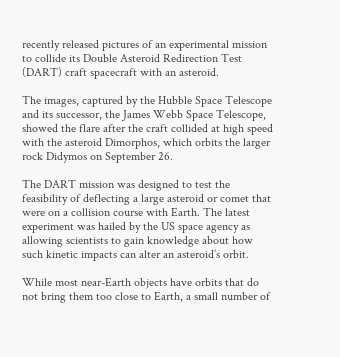recently released pictures of an experimental mission to collide its Double Asteroid Redirection Test (DART) craft spacecraft with an asteroid.

The images, captured by the Hubble Space Telescope and its successor, the James Webb Space Telescope, showed the flare after the craft collided at high speed with the asteroid Dimorphos, which orbits the larger rock Didymos on September 26.

The DART mission was designed to test the feasibility of deflecting a large asteroid or comet that were on a collision course with Earth. The latest experiment was hailed by the US space agency as allowing scientists to gain knowledge about how such kinetic impacts can alter an asteroid’s orbit.

While most near-Earth objects have orbits that do not bring them too close to Earth, a small number of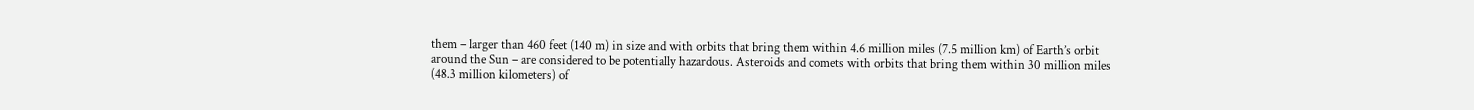them – larger than 460 feet (140 m) in size and with orbits that bring them within 4.6 million miles (7.5 million km) of Earth’s orbit around the Sun – are considered to be potentially hazardous. Asteroids and comets with orbits that bring them within 30 million miles (48.3 million kilometers) of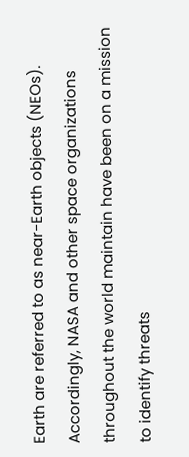Earth are referred to as near-Earth objects (NEOs). Accordingly, NASA and other space organizations throughout the world maintain have been on a mission to identify threats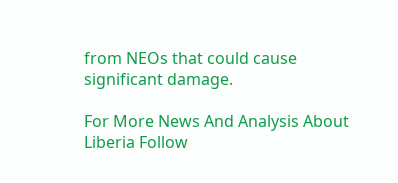from NEOs that could cause significant damage.

For More News And Analysis About Liberia Follow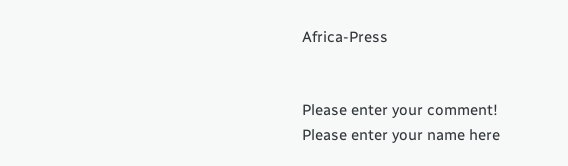Africa-Press


Please enter your comment!
Please enter your name here